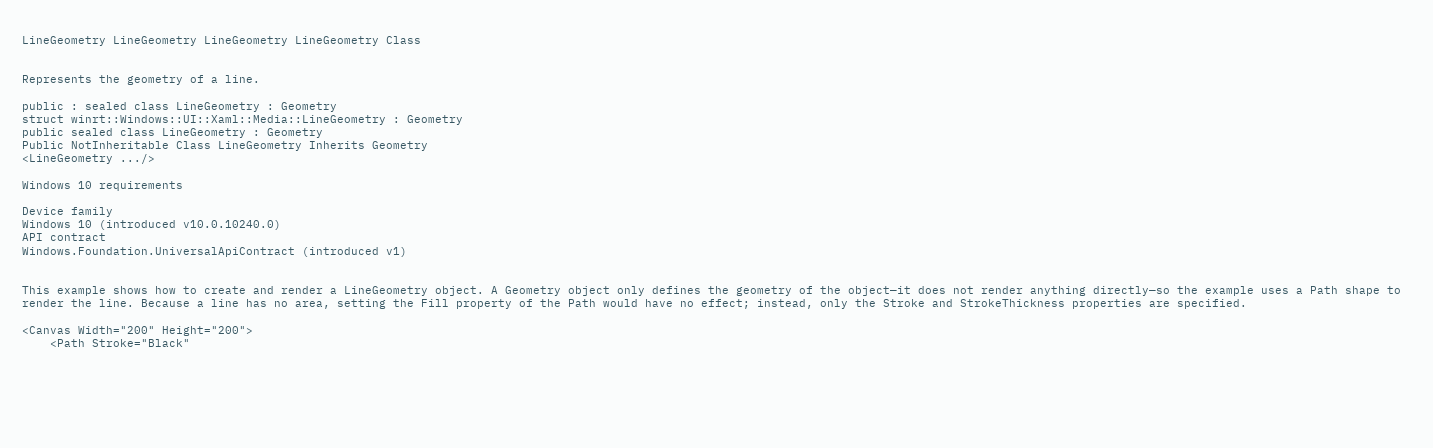LineGeometry LineGeometry LineGeometry LineGeometry Class


Represents the geometry of a line.

public : sealed class LineGeometry : Geometry
struct winrt::Windows::UI::Xaml::Media::LineGeometry : Geometry
public sealed class LineGeometry : Geometry
Public NotInheritable Class LineGeometry Inherits Geometry
<LineGeometry .../>

Windows 10 requirements

Device family
Windows 10 (introduced v10.0.10240.0)
API contract
Windows.Foundation.UniversalApiContract (introduced v1)


This example shows how to create and render a LineGeometry object. A Geometry object only defines the geometry of the object—it does not render anything directly—so the example uses a Path shape to render the line. Because a line has no area, setting the Fill property of the Path would have no effect; instead, only the Stroke and StrokeThickness properties are specified.

<Canvas Width="200" Height="200">
    <Path Stroke="Black"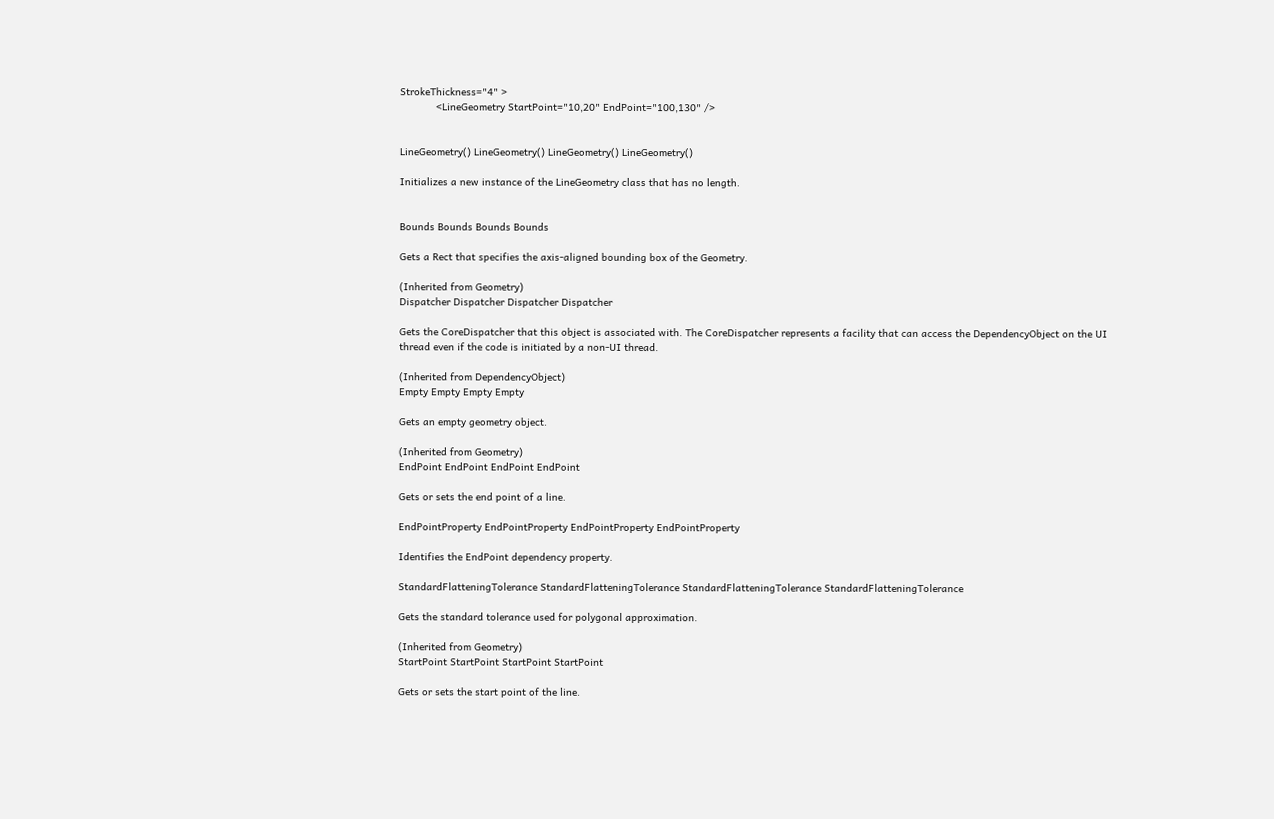StrokeThickness="4" >
            <LineGeometry StartPoint="10,20" EndPoint="100,130" />


LineGeometry() LineGeometry() LineGeometry() LineGeometry()

Initializes a new instance of the LineGeometry class that has no length.


Bounds Bounds Bounds Bounds

Gets a Rect that specifies the axis-aligned bounding box of the Geometry.

(Inherited from Geometry)
Dispatcher Dispatcher Dispatcher Dispatcher

Gets the CoreDispatcher that this object is associated with. The CoreDispatcher represents a facility that can access the DependencyObject on the UI thread even if the code is initiated by a non-UI thread.

(Inherited from DependencyObject)
Empty Empty Empty Empty

Gets an empty geometry object.

(Inherited from Geometry)
EndPoint EndPoint EndPoint EndPoint

Gets or sets the end point of a line.

EndPointProperty EndPointProperty EndPointProperty EndPointProperty

Identifies the EndPoint dependency property.

StandardFlatteningTolerance StandardFlatteningTolerance StandardFlatteningTolerance StandardFlatteningTolerance

Gets the standard tolerance used for polygonal approximation.

(Inherited from Geometry)
StartPoint StartPoint StartPoint StartPoint

Gets or sets the start point of the line.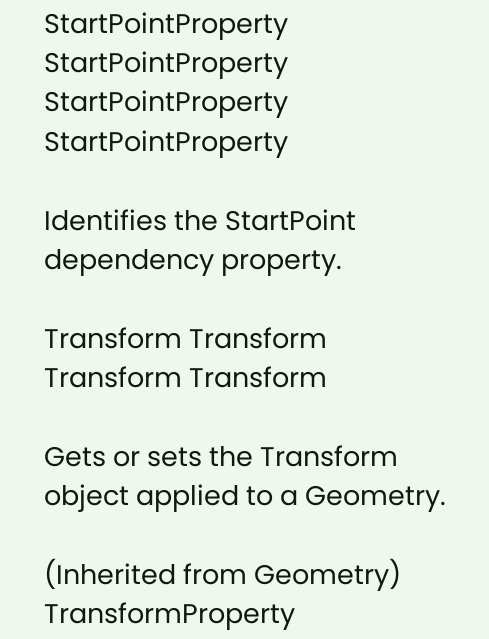StartPointProperty StartPointProperty StartPointProperty StartPointProperty

Identifies the StartPoint dependency property.

Transform Transform Transform Transform

Gets or sets the Transform object applied to a Geometry.

(Inherited from Geometry)
TransformProperty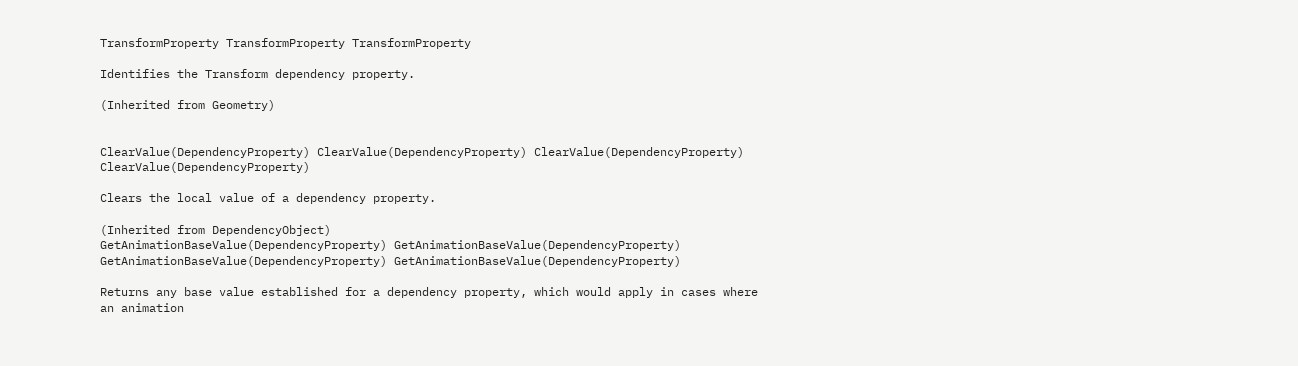TransformProperty TransformProperty TransformProperty

Identifies the Transform dependency property.

(Inherited from Geometry)


ClearValue(DependencyProperty) ClearValue(DependencyProperty) ClearValue(DependencyProperty) ClearValue(DependencyProperty)

Clears the local value of a dependency property.

(Inherited from DependencyObject)
GetAnimationBaseValue(DependencyProperty) GetAnimationBaseValue(DependencyProperty) GetAnimationBaseValue(DependencyProperty) GetAnimationBaseValue(DependencyProperty)

Returns any base value established for a dependency property, which would apply in cases where an animation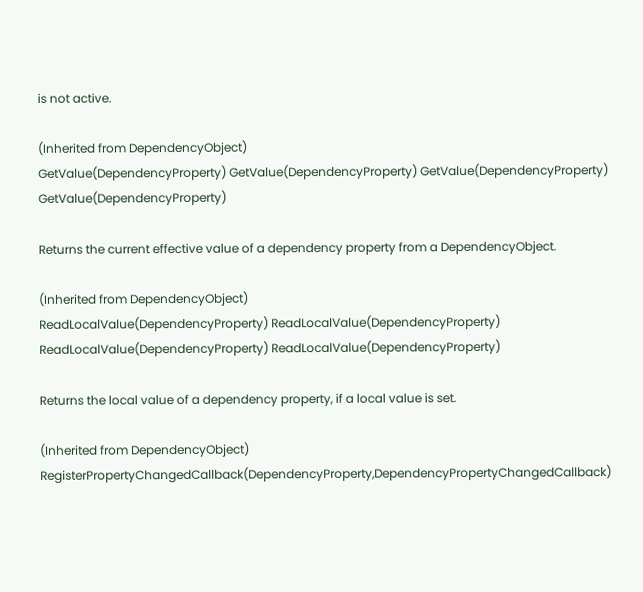is not active.

(Inherited from DependencyObject)
GetValue(DependencyProperty) GetValue(DependencyProperty) GetValue(DependencyProperty) GetValue(DependencyProperty)

Returns the current effective value of a dependency property from a DependencyObject.

(Inherited from DependencyObject)
ReadLocalValue(DependencyProperty) ReadLocalValue(DependencyProperty) ReadLocalValue(DependencyProperty) ReadLocalValue(DependencyProperty)

Returns the local value of a dependency property, if a local value is set.

(Inherited from DependencyObject)
RegisterPropertyChangedCallback(DependencyProperty,DependencyPropertyChangedCallback)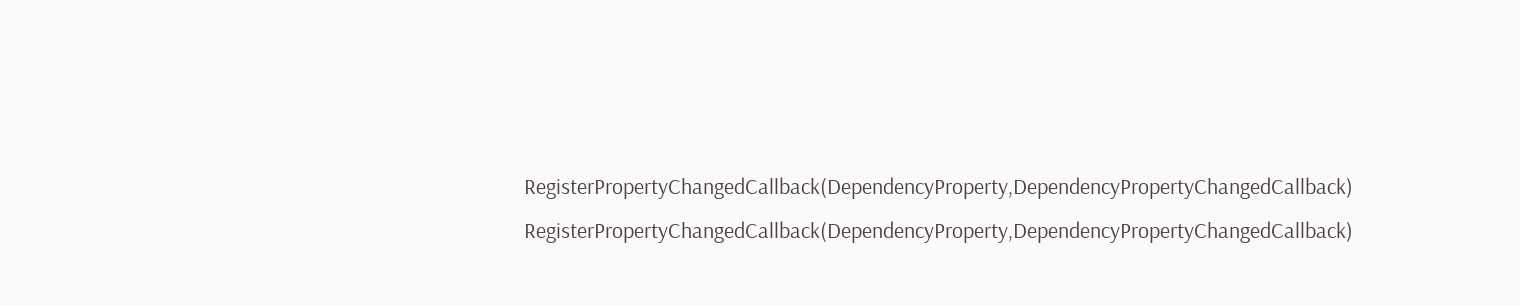RegisterPropertyChangedCallback(DependencyProperty,DependencyPropertyChangedCallback) RegisterPropertyChangedCallback(DependencyProperty,DependencyPropertyChangedCallback)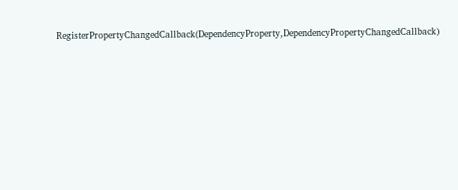RegisterPropertyChangedCallback(DependencyProperty,DependencyPropertyChangedCallback)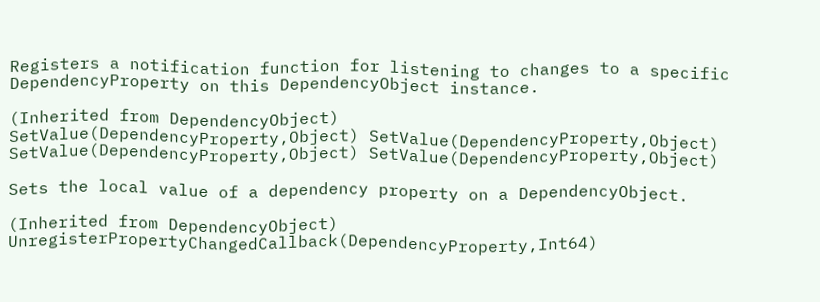Registers a notification function for listening to changes to a specific DependencyProperty on this DependencyObject instance.

(Inherited from DependencyObject)
SetValue(DependencyProperty,Object) SetValue(DependencyProperty,Object) SetValue(DependencyProperty,Object) SetValue(DependencyProperty,Object)

Sets the local value of a dependency property on a DependencyObject.

(Inherited from DependencyObject)
UnregisterPropertyChangedCallback(DependencyProperty,Int64)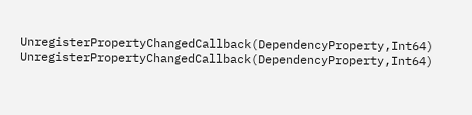UnregisterPropertyChangedCallback(DependencyProperty,Int64) UnregisterPropertyChangedCallback(DependencyProperty,Int64)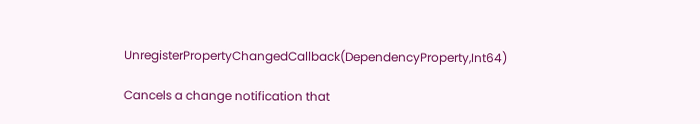UnregisterPropertyChangedCallback(DependencyProperty,Int64)

Cancels a change notification that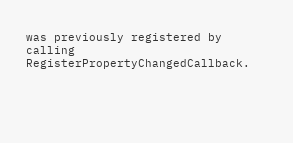was previously registered by calling RegisterPropertyChangedCallback.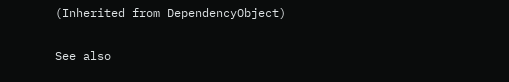(Inherited from DependencyObject)

See also